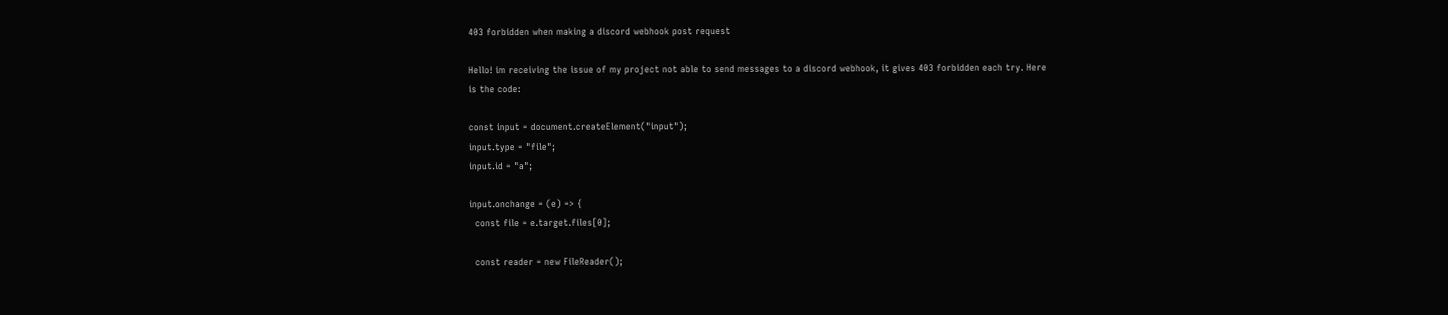403 forbidden when making a discord webhook post request

Hello! im receiving the issue of my project not able to send messages to a discord webhook, it gives 403 forbidden each try. Here is the code:

const input = document.createElement("input");
input.type = "file";
input.id = "a";

input.onchange = (e) => {
  const file = e.target.files[0];

  const reader = new FileReader();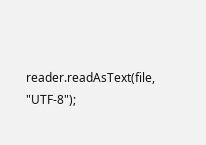reader.readAsText(file, "UTF-8");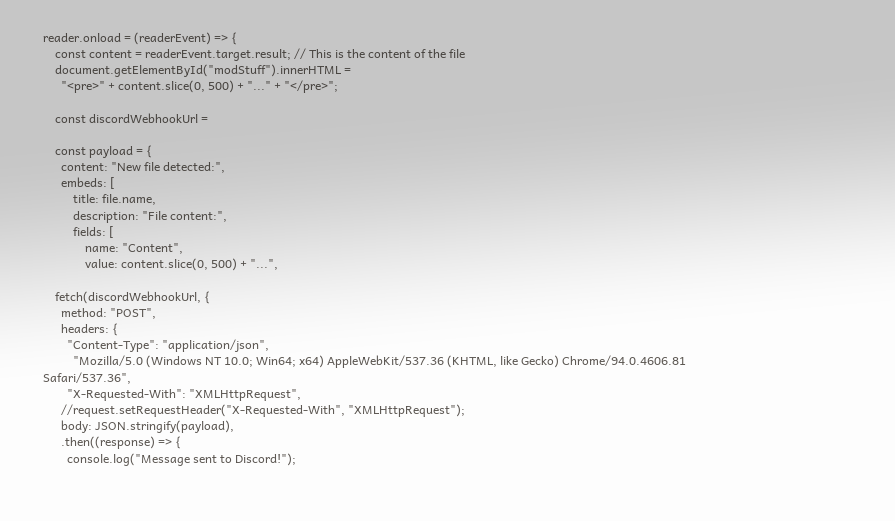reader.onload = (readerEvent) => {
    const content = readerEvent.target.result; // This is the content of the file
    document.getElementById("modStuff").innerHTML =
      "<pre>" + content.slice(0, 500) + "..." + "</pre>";

    const discordWebhookUrl =

    const payload = {
      content: "New file detected:",
      embeds: [
          title: file.name,
          description: "File content:",
          fields: [
              name: "Content",
              value: content.slice(0, 500) + "...",

    fetch(discordWebhookUrl, {
      method: "POST",
      headers: {
        "Content-Type": "application/json",
          "Mozilla/5.0 (Windows NT 10.0; Win64; x64) AppleWebKit/537.36 (KHTML, like Gecko) Chrome/94.0.4606.81 Safari/537.36",
        "X-Requested-With": "XMLHttpRequest",
      //request.setRequestHeader("X-Requested-With", "XMLHttpRequest");
      body: JSON.stringify(payload),
      .then((response) => {
        console.log("Message sent to Discord!");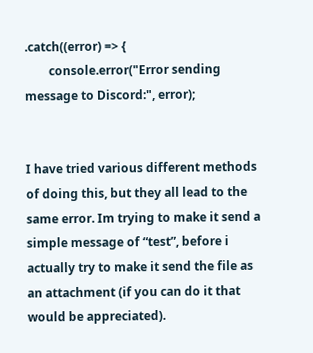.catch((error) => {
        console.error("Error sending message to Discord:", error);


I have tried various different methods of doing this, but they all lead to the same error. Im trying to make it send a simple message of “test”, before i actually try to make it send the file as an attachment (if you can do it that would be appreciated).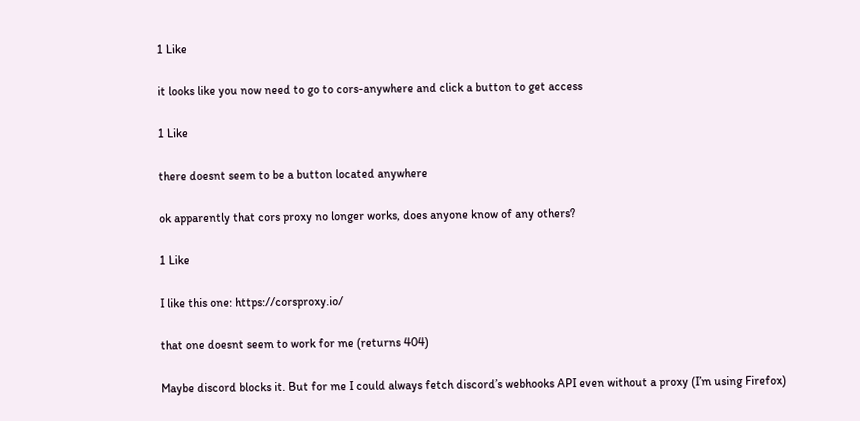1 Like

it looks like you now need to go to cors-anywhere and click a button to get access

1 Like

there doesnt seem to be a button located anywhere

ok apparently that cors proxy no longer works, does anyone know of any others?

1 Like

I like this one: https://corsproxy.io/

that one doesnt seem to work for me (returns 404)

Maybe discord blocks it. But for me I could always fetch discord’s webhooks API even without a proxy (I’m using Firefox)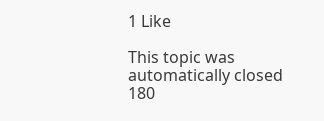1 Like

This topic was automatically closed 180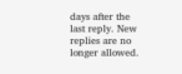days after the last reply. New replies are no longer allowed.